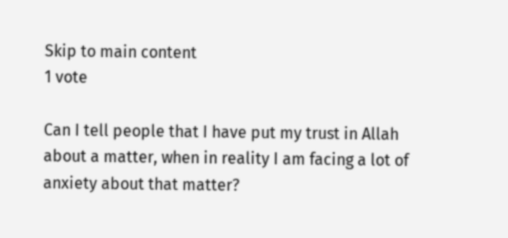Skip to main content
1 vote

Can I tell people that I have put my trust in Allah about a matter, when in reality I am facing a lot of anxiety about that matter?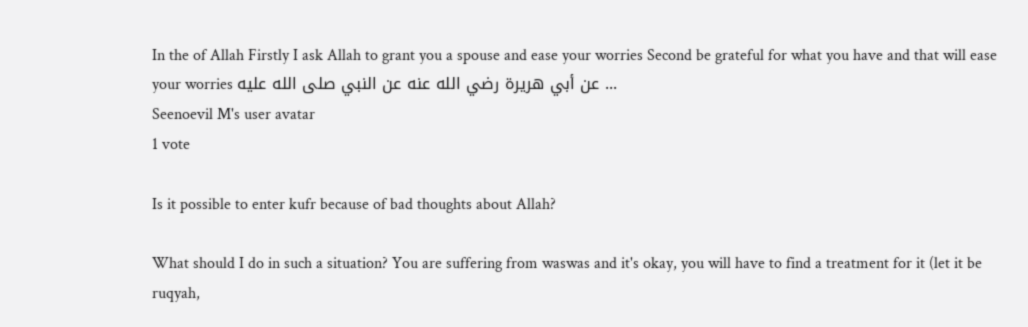In the of Allah Firstly I ask Allah to grant you a spouse and ease your worries Second be grateful for what you have and that will ease your worries عن أبي هريرة رضي الله عنه عن النبي صلى الله عليه ...
Seenoevil M's user avatar
1 vote

Is it possible to enter kufr because of bad thoughts about Allah?

What should I do in such a situation? You are suffering from waswas and it's okay, you will have to find a treatment for it (let it be ruqyah,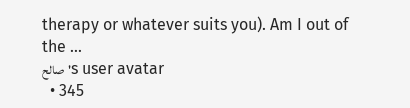therapy or whatever suits you). Am I out of the ...
صالح's user avatar
  • 345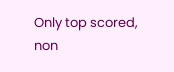Only top scored, non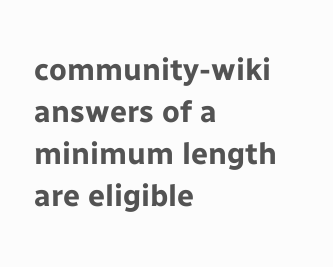community-wiki answers of a minimum length are eligible